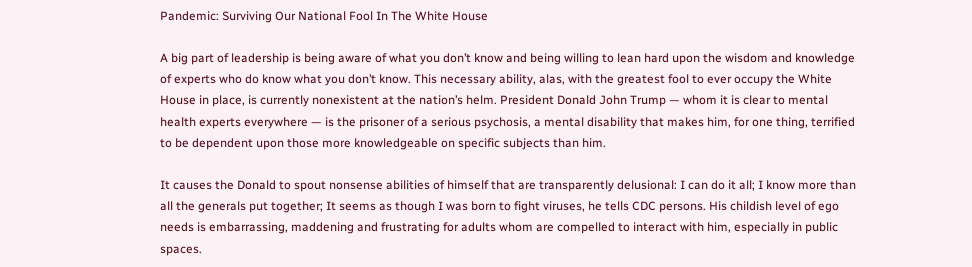Pandemic: Surviving Our National Fool In The White House

A big part of leadership is being aware of what you don’t know and being willing to lean hard upon the wisdom and knowledge of experts who do know what you don’t know. This necessary ability, alas, with the greatest fool to ever occupy the White House in place, is currently nonexistent at the nation’s helm. President Donald John Trump — whom it is clear to mental health experts everywhere — is the prisoner of a serious psychosis, a mental disability that makes him, for one thing, terrified to be dependent upon those more knowledgeable on specific subjects than him.

It causes the Donald to spout nonsense abilities of himself that are transparently delusional: I can do it all; I know more than all the generals put together; It seems as though I was born to fight viruses, he tells CDC persons. His childish level of ego needs is embarrassing, maddening and frustrating for adults whom are compelled to interact with him, especially in public spaces.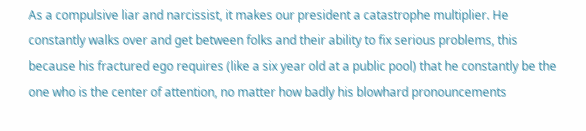As a compulsive liar and narcissist, it makes our president a catastrophe multiplier. He constantly walks over and get between folks and their ability to fix serious problems, this because his fractured ego requires (like a six year old at a public pool) that he constantly be the one who is the center of attention, no matter how badly his blowhard pronouncements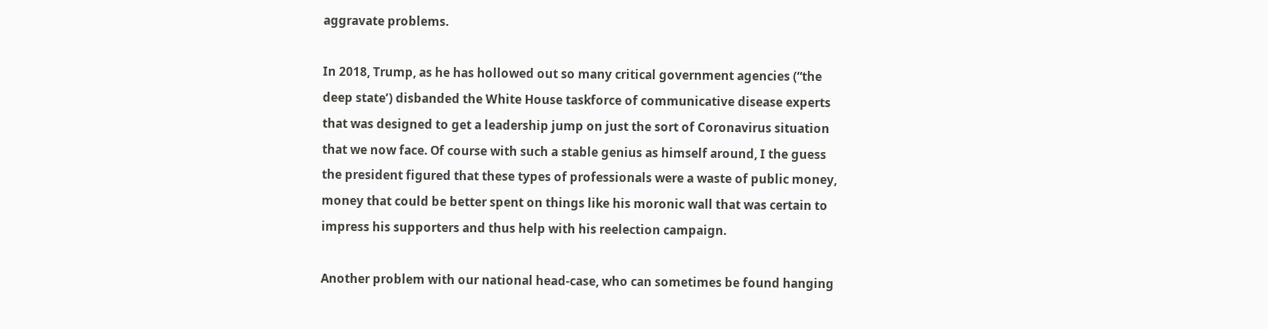aggravate problems.

In 2018, Trump, as he has hollowed out so many critical government agencies (“the deep state’) disbanded the White House taskforce of communicative disease experts that was designed to get a leadership jump on just the sort of Coronavirus situation that we now face. Of course with such a stable genius as himself around, I the guess the president figured that these types of professionals were a waste of public money, money that could be better spent on things like his moronic wall that was certain to impress his supporters and thus help with his reelection campaign.

Another problem with our national head-case, who can sometimes be found hanging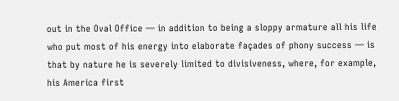out in the Oval Office — in addition to being a sloppy armature all his life who put most of his energy into elaborate façades of phony success — is that by nature he is severely limited to divisiveness, where, for example, his America first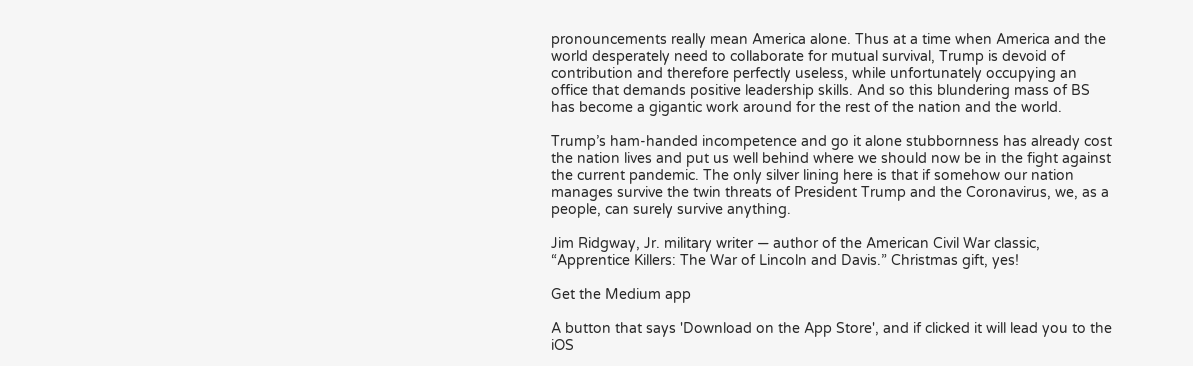pronouncements really mean America alone. Thus at a time when America and the world desperately need to collaborate for mutual survival, Trump is devoid of contribution and therefore perfectly useless, while unfortunately occupying an office that demands positive leadership skills. And so this blundering mass of BS has become a gigantic work around for the rest of the nation and the world.

Trump’s ham-handed incompetence and go it alone stubbornness has already cost the nation lives and put us well behind where we should now be in the fight against the current pandemic. The only silver lining here is that if somehow our nation manages survive the twin threats of President Trump and the Coronavirus, we, as a people, can surely survive anything.

Jim Ridgway, Jr. military writer — author of the American Civil War classic, “Apprentice Killers: The War of Lincoln and Davis.” Christmas gift, yes!

Get the Medium app

A button that says 'Download on the App Store', and if clicked it will lead you to the iOS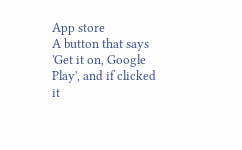App store
A button that says 'Get it on, Google Play', and if clicked it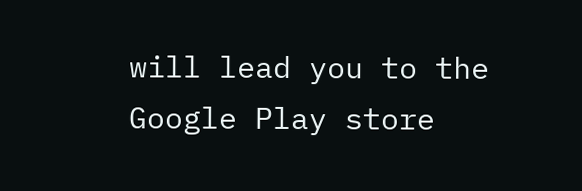will lead you to the Google Play store